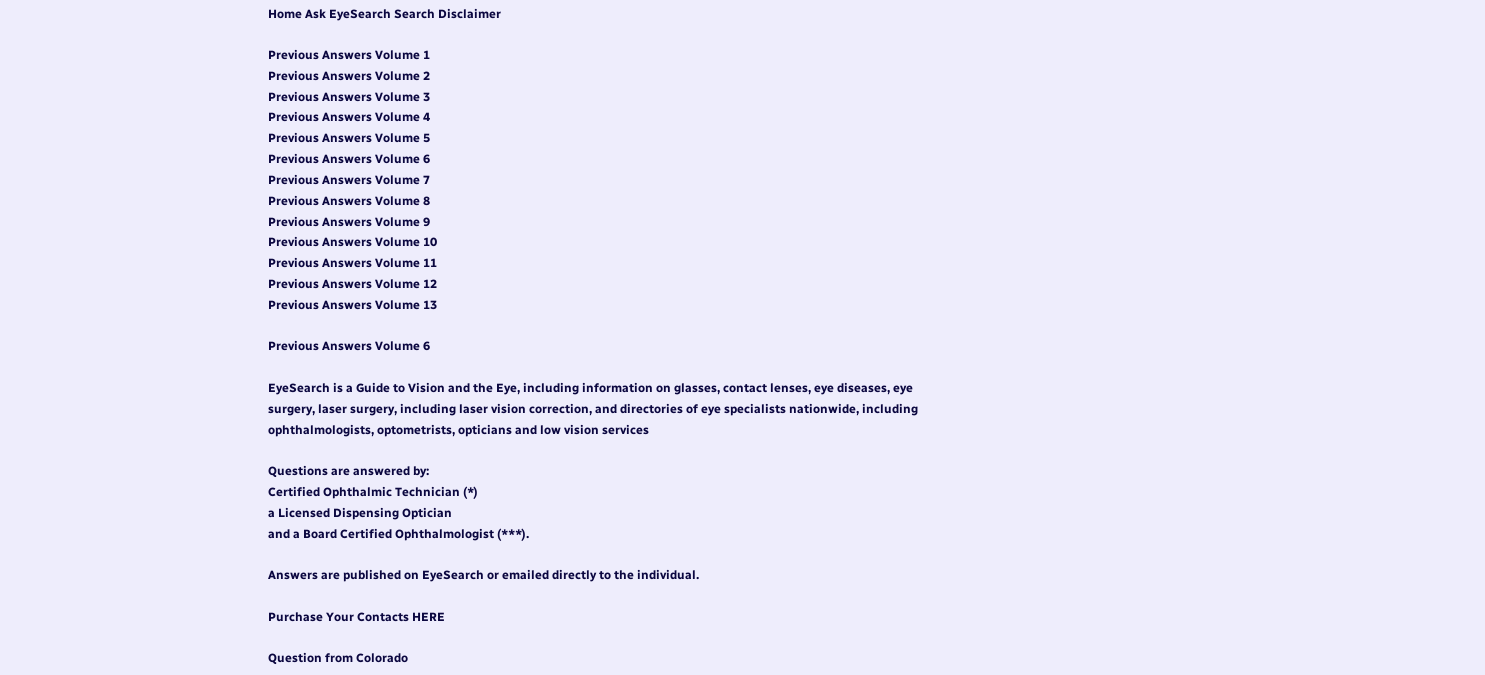Home Ask EyeSearch Search Disclaimer

Previous Answers Volume 1
Previous Answers Volume 2
Previous Answers Volume 3
Previous Answers Volume 4
Previous Answers Volume 5
Previous Answers Volume 6
Previous Answers Volume 7
Previous Answers Volume 8
Previous Answers Volume 9
Previous Answers Volume 10
Previous Answers Volume 11
Previous Answers Volume 12
Previous Answers Volume 13

Previous Answers Volume 6

EyeSearch is a Guide to Vision and the Eye, including information on glasses, contact lenses, eye diseases, eye surgery, laser surgery, including laser vision correction, and directories of eye specialists nationwide, including ophthalmologists, optometrists, opticians and low vision services

Questions are answered by:
Certified Ophthalmic Technician (*)
a Licensed Dispensing Optician
and a Board Certified Ophthalmologist (***).

Answers are published on EyeSearch or emailed directly to the individual.

Purchase Your Contacts HERE

Question from Colorado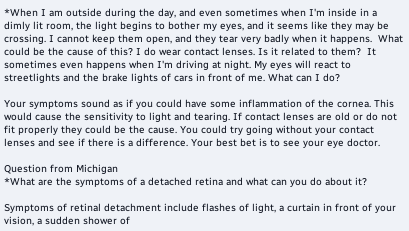*When I am outside during the day, and even sometimes when I'm inside in a dimly lit room, the light begins to bother my eyes, and it seems like they may be crossing. I cannot keep them open, and they tear very badly when it happens.  What could be the cause of this? I do wear contact lenses. Is it related to them?  It sometimes even happens when I'm driving at night. My eyes will react to streetlights and the brake lights of cars in front of me. What can I do?

Your symptoms sound as if you could have some inflammation of the cornea. This would cause the sensitivity to light and tearing. If contact lenses are old or do not fit properly they could be the cause. You could try going without your contact lenses and see if there is a difference. Your best bet is to see your eye doctor.

Question from Michigan
*What are the symptoms of a detached retina and what can you do about it?

Symptoms of retinal detachment include flashes of light, a curtain in front of your vision, a sudden shower of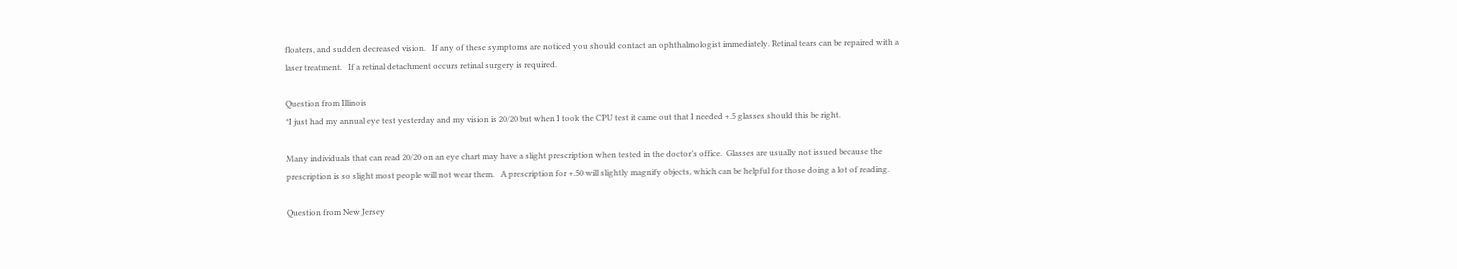floaters, and sudden decreased vision.   If any of these symptoms are noticed you should contact an ophthalmologist immediately. Retinal tears can be repaired with a laser treatment.   If a retinal detachment occurs retinal surgery is required.

Question from Illinois
*I just had my annual eye test yesterday and my vision is 20/20 but when I took the CPU test it came out that I needed +.5 glasses should this be right.

Many individuals that can read 20/20 on an eye chart may have a slight prescription when tested in the doctor’s office.  Glasses are usually not issued because the prescription is so slight most people will not wear them.   A prescription for +.50 will slightly magnify objects, which can be helpful for those doing a lot of reading.

Question from New Jersey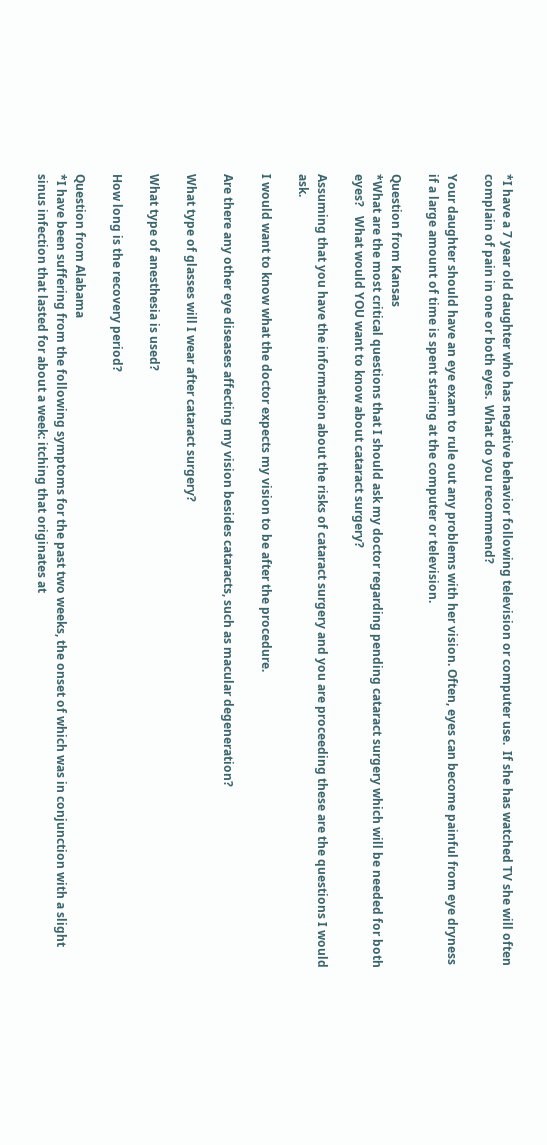*I have a 7 year old daughter who has negative behavior following television or computer use.  If she has watched TV she will often complain of pain in one or both eyes.  What do you recommend?

Your daughter should have an eye exam to rule out any problems with her vision. Often, eyes can become painful from eye dryness if a large amount of time is spent staring at the computer or television.

Question from Kansas
*What are the most critical questions that I should ask my doctor regarding pending cataract surgery which will be needed for both eyes?   What would YOU want to know about cataract surgery?

Assuming that you have the information about the risks of cataract surgery and you are proceeding these are the questions I would ask.

I would want to know what the doctor expects my vision to be after the procedure.

Are there any other eye diseases affecting my vision besides cataracts, such as macular degeneration?

What type of glasses will I wear after cataract surgery?

What type of anesthesia is used?

How long is the recovery period?

Question from Alabama
*I have been suffering from the following symptoms for the past two weeks, the onset of which was in conjunction with a slight sinus infection that lasted for about a week: itching that originates at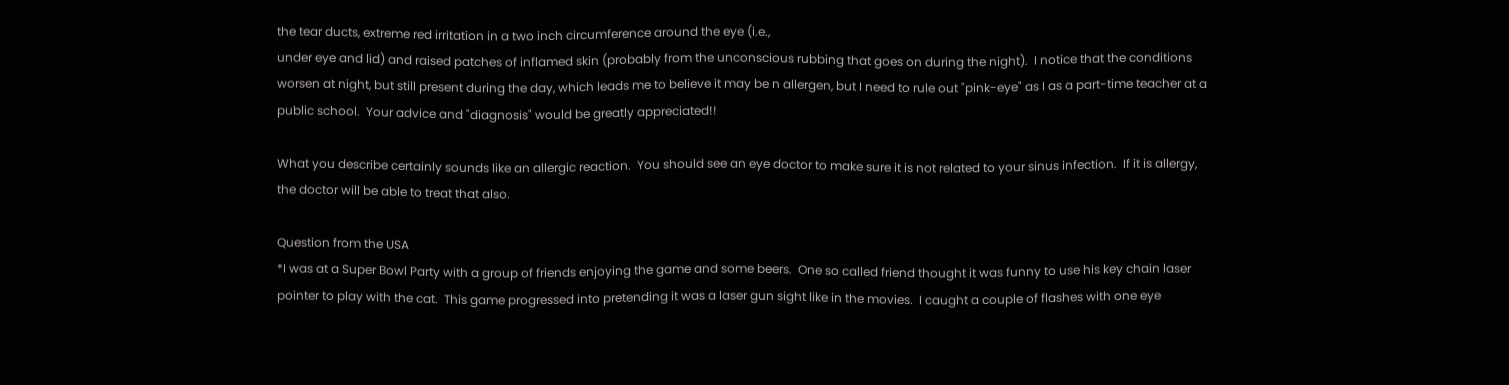the tear ducts, extreme red irritation in a two inch circumference around the eye (i.e.,
under eye and lid) and raised patches of inflamed skin (probably from the unconscious rubbing that goes on during the night).  I notice that the conditions worsen at night, but still present during the day, which leads me to believe it may be n allergen, but I need to rule out "pink-eye" as I as a part-time teacher at a public school.  Your advice and "diagnosis" would be greatly appreciated!!

What you describe certainly sounds like an allergic reaction.  You should see an eye doctor to make sure it is not related to your sinus infection.  If it is allergy, the doctor will be able to treat that also.

Question from the USA
*I was at a Super Bowl Party with a group of friends enjoying the game and some beers.  One so called friend thought it was funny to use his key chain laser pointer to play with the cat.  This game progressed into pretending it was a laser gun sight like in the movies.  I caught a couple of flashes with one eye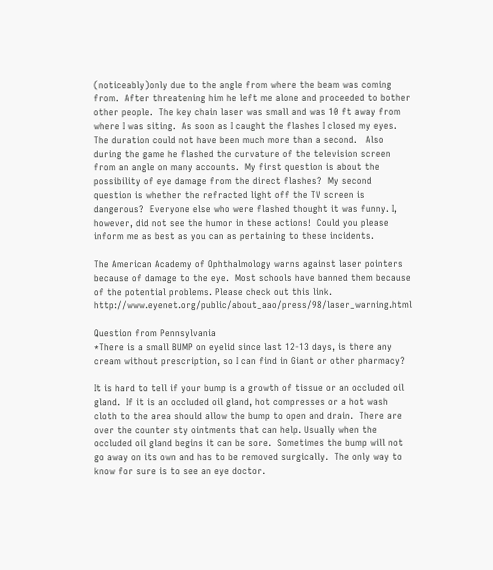(noticeably)only due to the angle from where the beam was coming from.  After threatening him he left me alone and proceeded to bother other people.  The key chain laser was small and was 10 ft away from where I was siting.  As soon as I caught the flashes I closed my eyes.  The duration could not have been much more than a second.   Also during the game he flashed the curvature of the television screen from an angle on many accounts.  My first question is about the possibility of eye damage from the direct flashes?  My second question is whether the refracted light off the TV screen is dangerous?  Everyone else who were flashed thought it was funny. I, however, did not see the humor in these actions!  Could you please inform me as best as you can as pertaining to these incidents.

The American Academy of Ophthalmology warns against laser pointers because of damage to the eye.  Most schools have banned them because of the potential problems. Please check out this link. http://www.eyenet.org/public/about_aao/press/98/laser_warning.html

Question from Pennsylvania
*There is a small BUMP on eyelid since last 12-13 days, is there any cream without prescription, so I can find in Giant or other pharmacy?

It is hard to tell if your bump is a growth of tissue or an occluded oil gland.  If it is an occluded oil gland, hot compresses or a hot wash cloth to the area should allow the bump to open and drain.  There are over the counter sty ointments that can help. Usually when the occluded oil gland begins it can be sore.  Sometimes the bump will not go away on its own and has to be removed surgically.  The only way to know for sure is to see an eye doctor.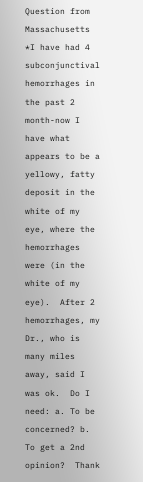Question from Massachusetts
*I have had 4 subconjunctival hemorrhages in the past 2 month-now I have what appears to be a yellowy, fatty deposit in the white of my eye, where the hemorrhages were (in the white of my eye).  After 2 hemorrhages, my Dr., who is many miles away, said I was ok.  Do I need: a. To be concerned? b.   To get a 2nd opinion?  Thank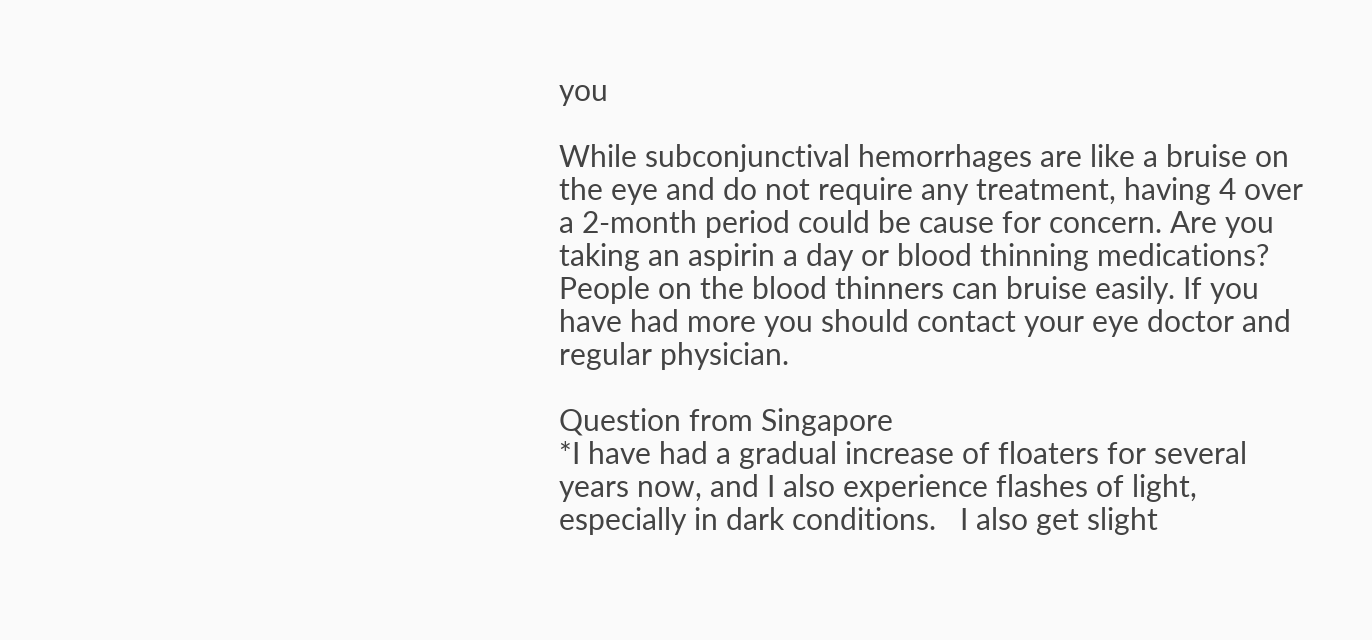you

While subconjunctival hemorrhages are like a bruise on the eye and do not require any treatment, having 4 over a 2-month period could be cause for concern. Are you taking an aspirin a day or blood thinning medications? People on the blood thinners can bruise easily. If you have had more you should contact your eye doctor and regular physician.

Question from Singapore
*I have had a gradual increase of floaters for several years now, and I also experience flashes of light, especially in dark conditions.   I also get slight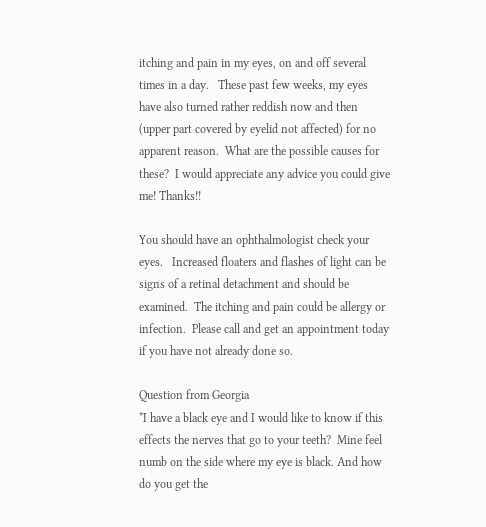itching and pain in my eyes, on and off several times in a day.   These past few weeks, my eyes have also turned rather reddish now and then (upper part covered by eyelid not affected) for no apparent reason.  What are the possible causes for these?  I would appreciate any advice you could give me! Thanks!!

You should have an ophthalmologist check your eyes.   Increased floaters and flashes of light can be signs of a retinal detachment and should be examined.  The itching and pain could be allergy or infection.  Please call and get an appointment today if you have not already done so.

Question from Georgia
*I have a black eye and I would like to know if this effects the nerves that go to your teeth?  Mine feel numb on the side where my eye is black. And how do you get the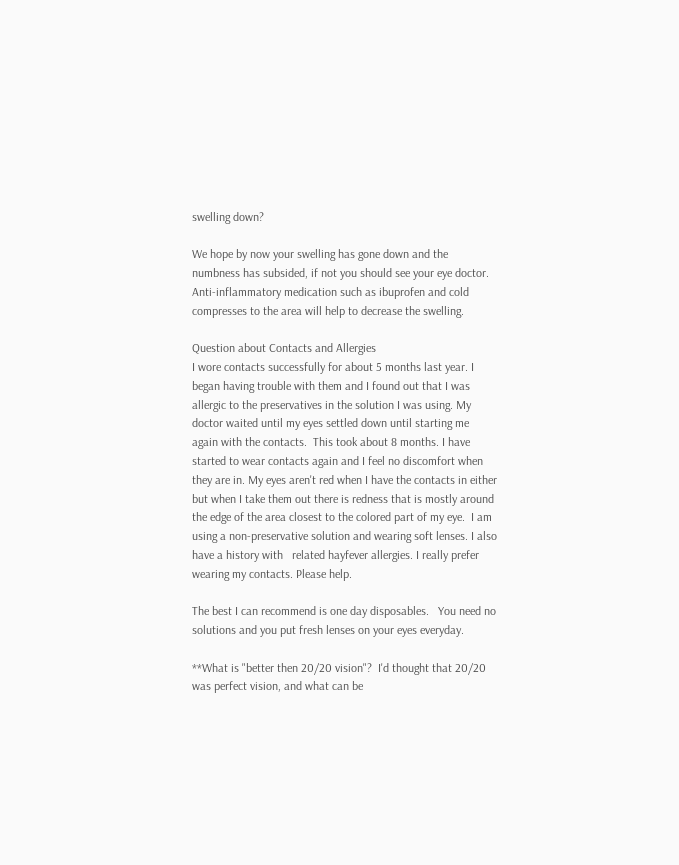swelling down?

We hope by now your swelling has gone down and the numbness has subsided, if not you should see your eye doctor.  Anti-inflammatory medication such as ibuprofen and cold compresses to the area will help to decrease the swelling.

Question about Contacts and Allergies
I wore contacts successfully for about 5 months last year. I   began having trouble with them and I found out that I was allergic to the preservatives in the solution I was using. My doctor waited until my eyes settled down until starting me again with the contacts.  This took about 8 months. I have started to wear contacts again and I feel no discomfort when they are in. My eyes aren't red when I have the contacts in either but when I take them out there is redness that is mostly around the edge of the area closest to the colored part of my eye.  I am using a non-preservative solution and wearing soft lenses. I also have a history with   related hayfever allergies. I really prefer wearing my contacts. Please help.

The best I can recommend is one day disposables.   You need no solutions and you put fresh lenses on your eyes everyday.

**What is "better then 20/20 vision"?  I'd thought that 20/20 was perfect vision, and what can be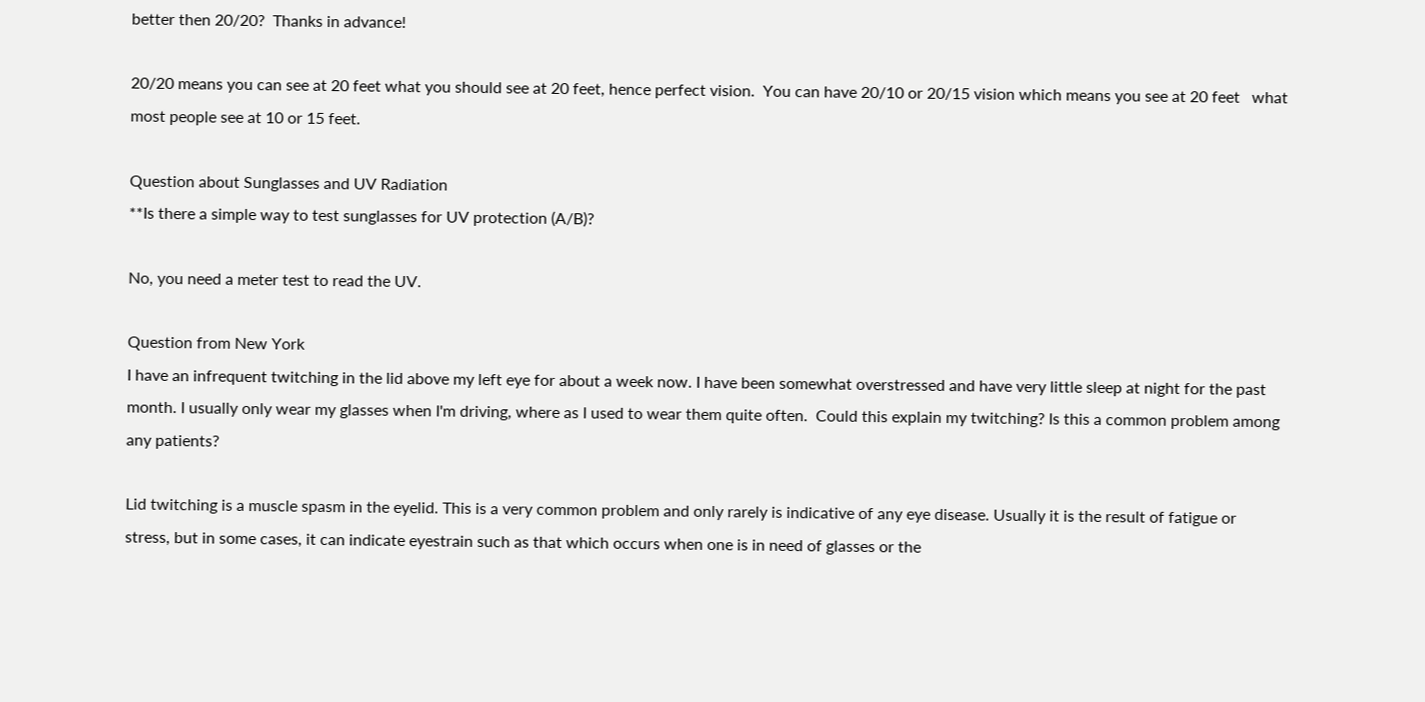better then 20/20?  Thanks in advance!

20/20 means you can see at 20 feet what you should see at 20 feet, hence perfect vision.  You can have 20/10 or 20/15 vision which means you see at 20 feet   what most people see at 10 or 15 feet.

Question about Sunglasses and UV Radiation
**Is there a simple way to test sunglasses for UV protection (A/B)?

No, you need a meter test to read the UV.

Question from New York
I have an infrequent twitching in the lid above my left eye for about a week now. I have been somewhat overstressed and have very little sleep at night for the past month. I usually only wear my glasses when I'm driving, where as I used to wear them quite often.  Could this explain my twitching? Is this a common problem among
any patients?

Lid twitching is a muscle spasm in the eyelid. This is a very common problem and only rarely is indicative of any eye disease. Usually it is the result of fatigue or stress, but in some cases, it can indicate eyestrain such as that which occurs when one is in need of glasses or the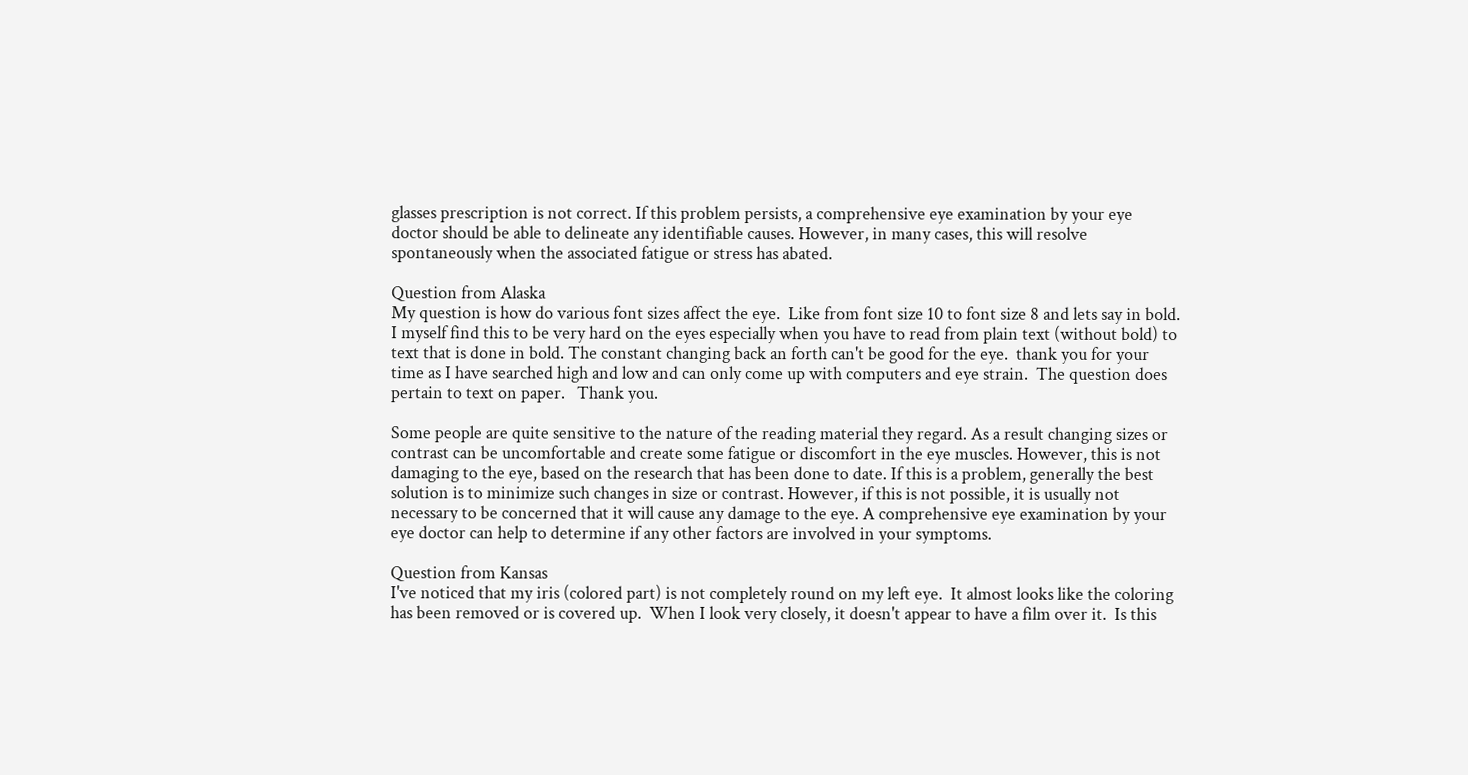glasses prescription is not correct. If this problem persists, a comprehensive eye examination by your eye doctor should be able to delineate any identifiable causes. However, in many cases, this will resolve spontaneously when the associated fatigue or stress has abated.

Question from Alaska
My question is how do various font sizes affect the eye.  Like from font size 10 to font size 8 and lets say in bold.  I myself find this to be very hard on the eyes especially when you have to read from plain text (without bold) to text that is done in bold. The constant changing back an forth can't be good for the eye.  thank you for your time as I have searched high and low and can only come up with computers and eye strain.  The question does pertain to text on paper.   Thank you.

Some people are quite sensitive to the nature of the reading material they regard. As a result changing sizes or contrast can be uncomfortable and create some fatigue or discomfort in the eye muscles. However, this is not damaging to the eye, based on the research that has been done to date. If this is a problem, generally the best solution is to minimize such changes in size or contrast. However, if this is not possible, it is usually not necessary to be concerned that it will cause any damage to the eye. A comprehensive eye examination by your eye doctor can help to determine if any other factors are involved in your symptoms.

Question from Kansas
I've noticed that my iris (colored part) is not completely round on my left eye.  It almost looks like the coloring has been removed or is covered up.  When I look very closely, it doesn't appear to have a film over it.  Is this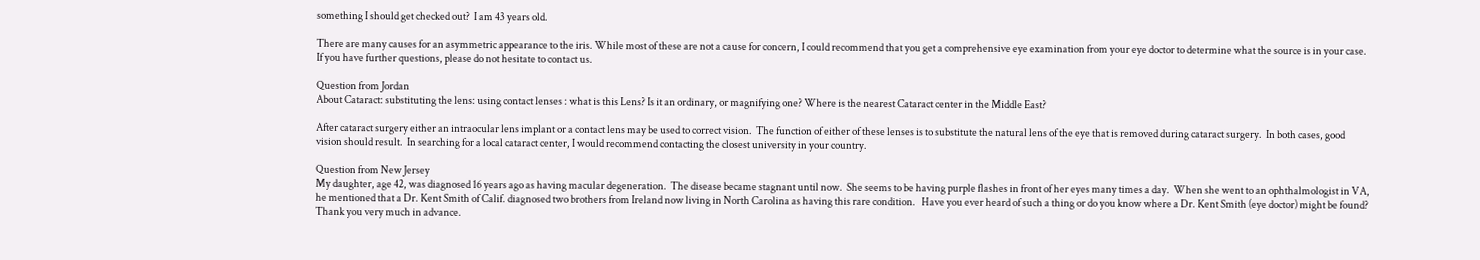something I should get checked out?  I am 43 years old.

There are many causes for an asymmetric appearance to the iris. While most of these are not a cause for concern, I could recommend that you get a comprehensive eye examination from your eye doctor to determine what the source is in your case. If you have further questions, please do not hesitate to contact us.

Question from Jordan
About Cataract: substituting the lens: using contact lenses : what is this Lens? Is it an ordinary, or magnifying one? Where is the nearest Cataract center in the Middle East?

After cataract surgery either an intraocular lens implant or a contact lens may be used to correct vision.  The function of either of these lenses is to substitute the natural lens of the eye that is removed during cataract surgery.  In both cases, good vision should result.  In searching for a local cataract center, I would recommend contacting the closest university in your country.

Question from New Jersey
My daughter, age 42, was diagnosed 16 years ago as having macular degeneration.  The disease became stagnant until now.  She seems to be having purple flashes in front of her eyes many times a day.  When she went to an ophthalmologist in VA, he mentioned that a Dr. Kent Smith of Calif. diagnosed two brothers from Ireland now living in North Carolina as having this rare condition.   Have you ever heard of such a thing or do you know where a Dr. Kent Smith (eye doctor) might be found?  Thank you very much in advance.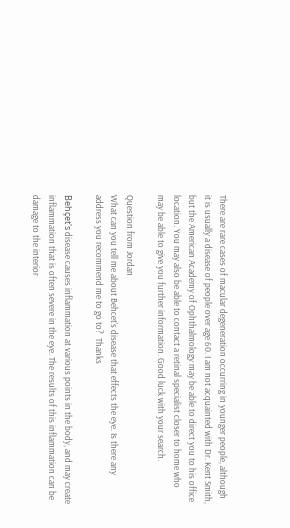There are rare cases of macular degeneration occurring in younger people, although it is usually a disease of people over age 60. I am not acquainted with Dr. Kent Smith, but the American Academy of Ophthalmology may be able to direct you to his office location. You may also be able to contact a retinal specialist closer to home who may be able to give you further information. Good luck with your search.

Question from Jordan
What can you tell me about Behcet's disease that effects the eye. Is there any  address you recommend me to go to?  Thanks

Behçet's disease causes inflammation at various points in the body, and may create inflammation that is often severe in the eye. The results of this inflammation can be damage to the interior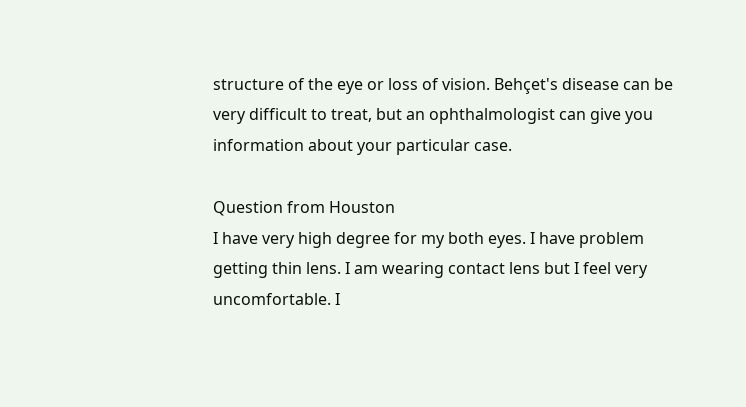structure of the eye or loss of vision. Behçet's disease can be very difficult to treat, but an ophthalmologist can give you information about your particular case.

Question from Houston
I have very high degree for my both eyes. I have problem getting thin lens. I am wearing contact lens but I feel very uncomfortable. I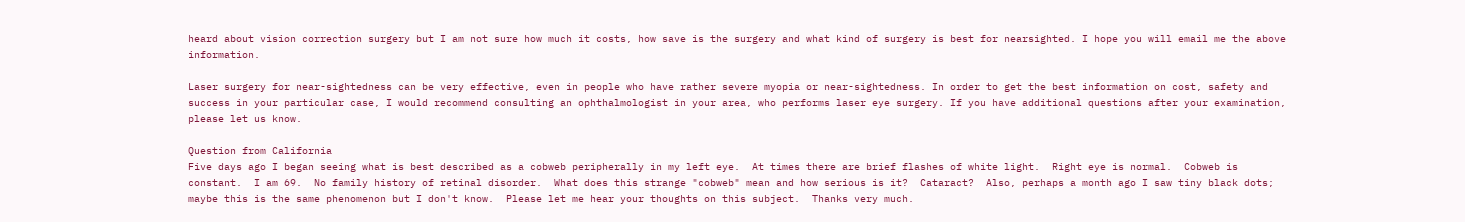heard about vision correction surgery but I am not sure how much it costs, how save is the surgery and what kind of surgery is best for nearsighted. I hope you will email me the above information.

Laser surgery for near-sightedness can be very effective, even in people who have rather severe myopia or near-sightedness. In order to get the best information on cost, safety and success in your particular case, I would recommend consulting an ophthalmologist in your area, who performs laser eye surgery. If you have additional questions after your examination, please let us know.

Question from California
Five days ago I began seeing what is best described as a cobweb peripherally in my left eye.  At times there are brief flashes of white light.  Right eye is normal.  Cobweb is constant.  I am 69.  No family history of retinal disorder.  What does this strange "cobweb" mean and how serious is it?  Cataract?  Also, perhaps a month ago I saw tiny black dots; maybe this is the same phenomenon but I don't know.  Please let me hear your thoughts on this subject.  Thanks very much.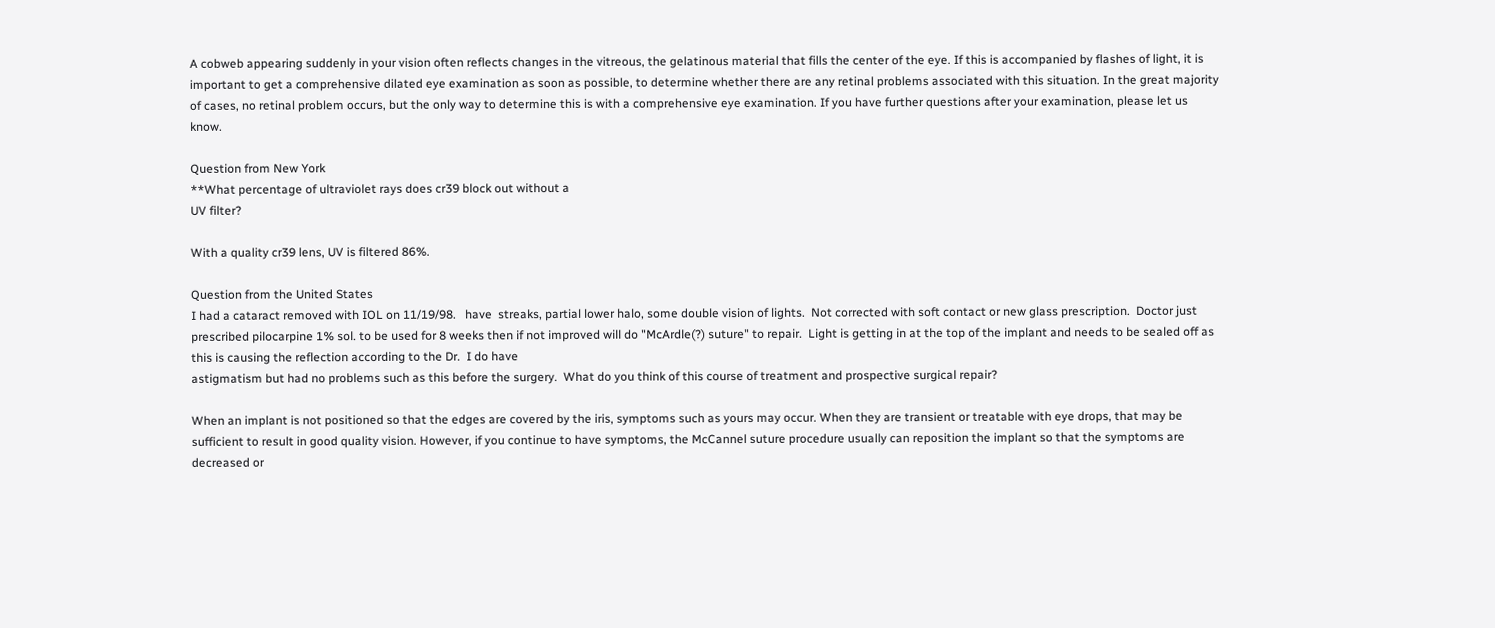A cobweb appearing suddenly in your vision often reflects changes in the vitreous, the gelatinous material that fills the center of the eye. If this is accompanied by flashes of light, it is important to get a comprehensive dilated eye examination as soon as possible, to determine whether there are any retinal problems associated with this situation. In the great majority of cases, no retinal problem occurs, but the only way to determine this is with a comprehensive eye examination. If you have further questions after your examination, please let us know.

Question from New York
**What percentage of ultraviolet rays does cr39 block out without a
UV filter?

With a quality cr39 lens, UV is filtered 86%.

Question from the United States
I had a cataract removed with IOL on 11/19/98.   have  streaks, partial lower halo, some double vision of lights.  Not corrected with soft contact or new glass prescription.  Doctor just prescribed pilocarpine 1% sol. to be used for 8 weeks then if not improved will do "McArdle(?) suture" to repair.  Light is getting in at the top of the implant and needs to be sealed off as this is causing the reflection according to the Dr.  I do have
astigmatism but had no problems such as this before the surgery.  What do you think of this course of treatment and prospective surgical repair?

When an implant is not positioned so that the edges are covered by the iris, symptoms such as yours may occur. When they are transient or treatable with eye drops, that may be sufficient to result in good quality vision. However, if you continue to have symptoms, the McCannel suture procedure usually can reposition the implant so that the symptoms are decreased or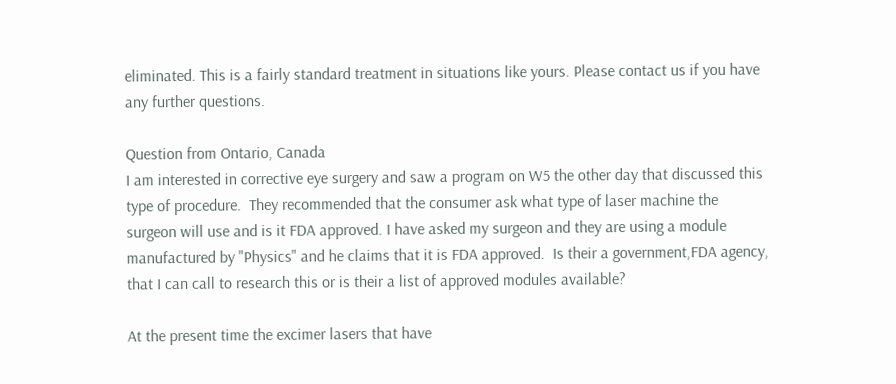eliminated. This is a fairly standard treatment in situations like yours. Please contact us if you have any further questions.

Question from Ontario, Canada
I am interested in corrective eye surgery and saw a program on W5 the other day that discussed this type of procedure.  They recommended that the consumer ask what type of laser machine the surgeon will use and is it FDA approved. I have asked my surgeon and they are using a module manufactured by "Physics" and he claims that it is FDA approved.  Is their a government,FDA agency, that I can call to research this or is their a list of approved modules available?

At the present time the excimer lasers that have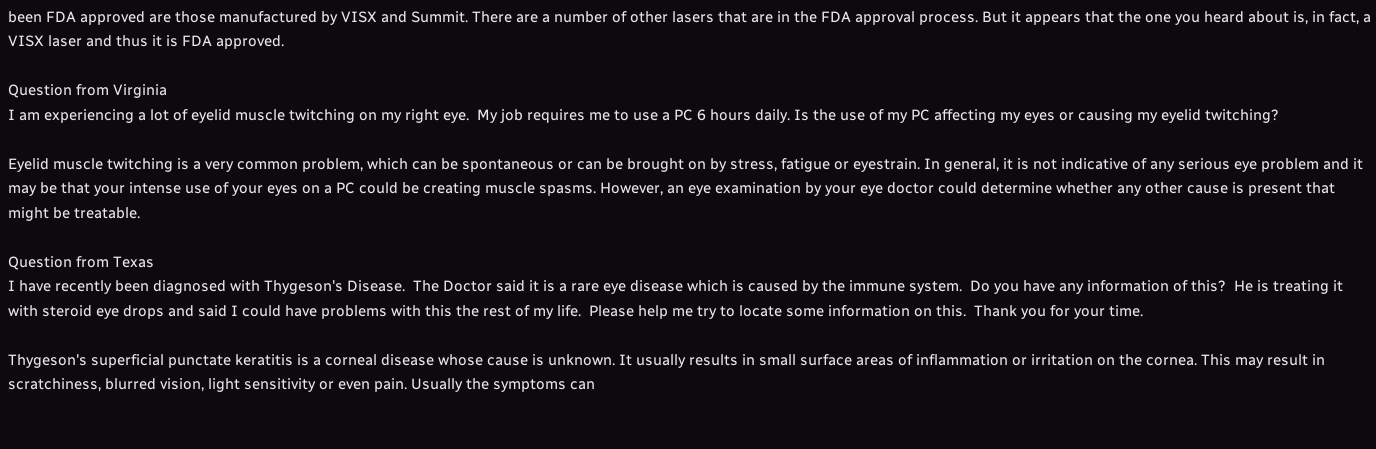been FDA approved are those manufactured by VISX and Summit. There are a number of other lasers that are in the FDA approval process. But it appears that the one you heard about is, in fact, a VISX laser and thus it is FDA approved.

Question from Virginia
I am experiencing a lot of eyelid muscle twitching on my right eye.  My job requires me to use a PC 6 hours daily. Is the use of my PC affecting my eyes or causing my eyelid twitching?

Eyelid muscle twitching is a very common problem, which can be spontaneous or can be brought on by stress, fatigue or eyestrain. In general, it is not indicative of any serious eye problem and it may be that your intense use of your eyes on a PC could be creating muscle spasms. However, an eye examination by your eye doctor could determine whether any other cause is present that might be treatable.

Question from Texas
I have recently been diagnosed with Thygeson's Disease.  The Doctor said it is a rare eye disease which is caused by the immune system.  Do you have any information of this?  He is treating it with steroid eye drops and said I could have problems with this the rest of my life.  Please help me try to locate some information on this.  Thank you for your time.

Thygeson's superficial punctate keratitis is a corneal disease whose cause is unknown. It usually results in small surface areas of inflammation or irritation on the cornea. This may result in scratchiness, blurred vision, light sensitivity or even pain. Usually the symptoms can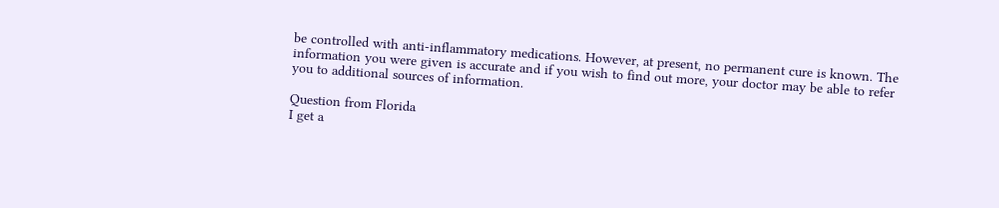be controlled with anti-inflammatory medications. However, at present, no permanent cure is known. The information you were given is accurate and if you wish to find out more, your doctor may be able to refer you to additional sources of information.

Question from Florida
I get a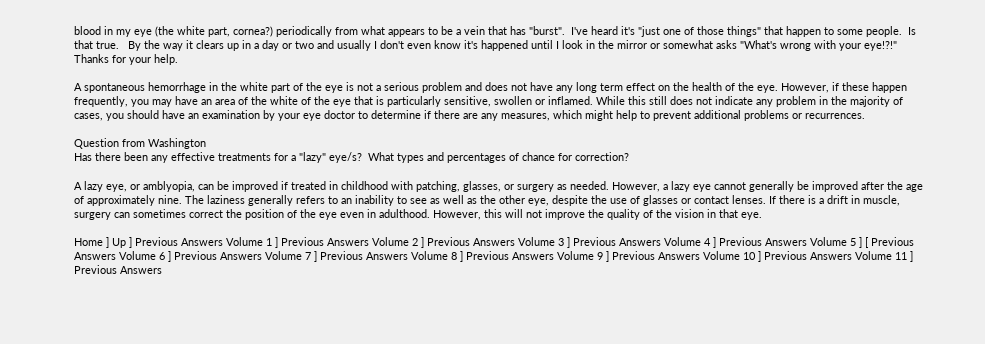blood in my eye (the white part, cornea?) periodically from what appears to be a vein that has "burst".  I've heard it's "just one of those things" that happen to some people.  Is that true.   By the way it clears up in a day or two and usually I don't even know it's happened until I look in the mirror or somewhat asks "What's wrong with your eye!?!"   Thanks for your help.

A spontaneous hemorrhage in the white part of the eye is not a serious problem and does not have any long term effect on the health of the eye. However, if these happen frequently, you may have an area of the white of the eye that is particularly sensitive, swollen or inflamed. While this still does not indicate any problem in the majority of cases, you should have an examination by your eye doctor to determine if there are any measures, which might help to prevent additional problems or recurrences.

Question from Washington
Has there been any effective treatments for a "lazy" eye/s?  What types and percentages of chance for correction?

A lazy eye, or amblyopia, can be improved if treated in childhood with patching, glasses, or surgery as needed. However, a lazy eye cannot generally be improved after the age of approximately nine. The laziness generally refers to an inability to see as well as the other eye, despite the use of glasses or contact lenses. If there is a drift in muscle, surgery can sometimes correct the position of the eye even in adulthood. However, this will not improve the quality of the vision in that eye.

Home ] Up ] Previous Answers Volume 1 ] Previous Answers Volume 2 ] Previous Answers Volume 3 ] Previous Answers Volume 4 ] Previous Answers Volume 5 ] [ Previous Answers Volume 6 ] Previous Answers Volume 7 ] Previous Answers Volume 8 ] Previous Answers Volume 9 ] Previous Answers Volume 10 ] Previous Answers Volume 11 ] Previous Answers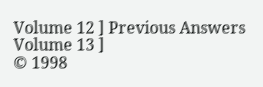Volume 12 ] Previous Answers Volume 13 ]
© 1998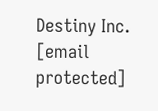Destiny Inc.                     [email protected]